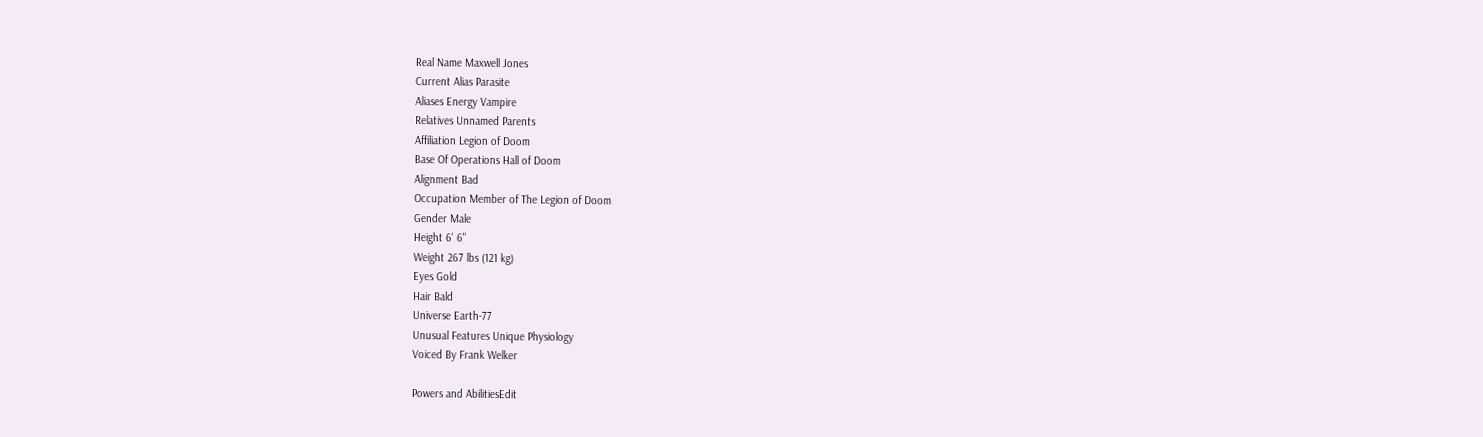Real Name Maxwell Jones
Current Alias Parasite
Aliases Energy Vampire
Relatives Unnamed Parents
Affiliation Legion of Doom
Base Of Operations Hall of Doom
Alignment Bad
Occupation Member of The Legion of Doom
Gender Male
Height 6' 6"
Weight 267 lbs (121 kg)
Eyes Gold
Hair Bald
Universe Earth-77
Unusual Features Unique Physiology
Voiced By Frank Welker

Powers and AbilitiesEdit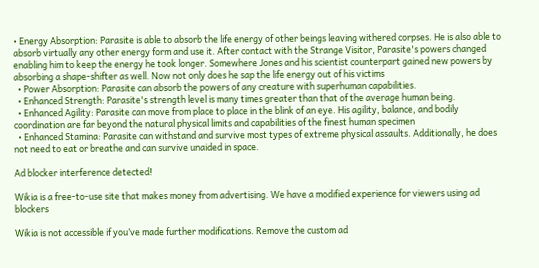• Energy Absorption: Parasite is able to absorb the life energy of other beings leaving withered corpses. He is also able to absorb virtually any other energy form and use it. After contact with the Strange Visitor, Parasite's powers changed enabling him to keep the energy he took longer. Somewhere Jones and his scientist counterpart gained new powers by absorbing a shape-shifter as well. Now not only does he sap the life energy out of his victims
  • Power Absorption: Parasite can absorb the powers of any creature with superhuman capabilities.
  • Enhanced Strength: Parasite's strength level is many times greater than that of the average human being.
  • Enhanced Agility: Parasite can move from place to place in the blink of an eye. His agility, balance, and bodily coordination are far beyond the natural physical limits and capabilities of the finest human specimen
  • Enhanced Stamina: Parasite can withstand and survive most types of extreme physical assaults. Additionally, he does not need to eat or breathe and can survive unaided in space.

Ad blocker interference detected!

Wikia is a free-to-use site that makes money from advertising. We have a modified experience for viewers using ad blockers

Wikia is not accessible if you’ve made further modifications. Remove the custom ad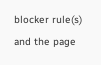blocker rule(s) and the page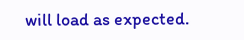will load as expected.